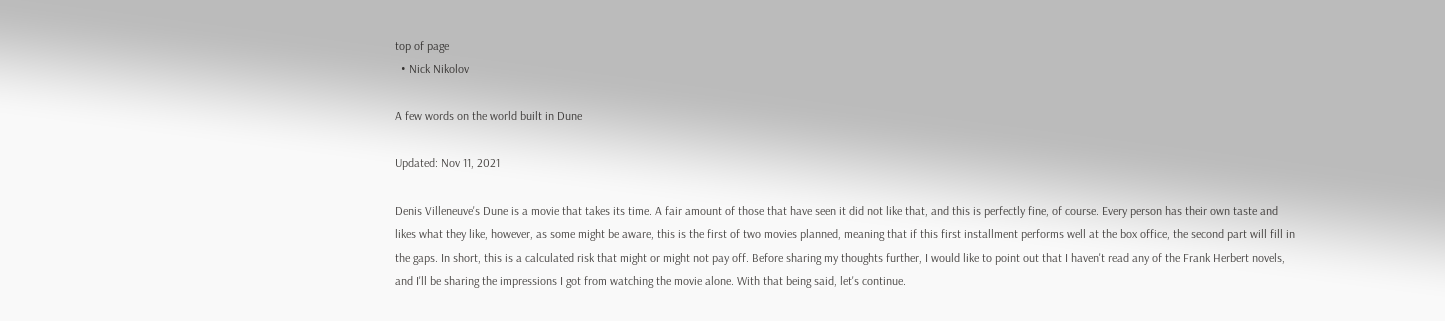top of page
  • Nick Nikolov

A few words on the world built in Dune

Updated: Nov 11, 2021

Denis Villeneuve's Dune is a movie that takes its time. A fair amount of those that have seen it did not like that, and this is perfectly fine, of course. Every person has their own taste and likes what they like, however, as some might be aware, this is the first of two movies planned, meaning that if this first installment performs well at the box office, the second part will fill in the gaps. In short, this is a calculated risk that might or might not pay off. Before sharing my thoughts further, I would like to point out that I haven't read any of the Frank Herbert novels, and I'll be sharing the impressions I got from watching the movie alone. With that being said, let's continue.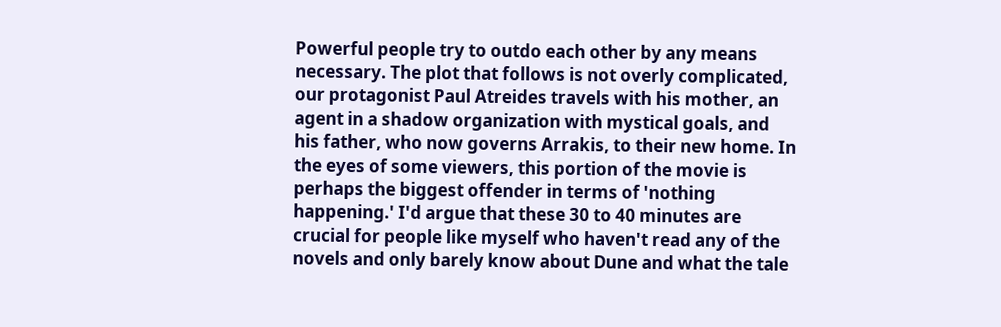Powerful people try to outdo each other by any means necessary. The plot that follows is not overly complicated, our protagonist Paul Atreides travels with his mother, an agent in a shadow organization with mystical goals, and his father, who now governs Arrakis, to their new home. In the eyes of some viewers, this portion of the movie is perhaps the biggest offender in terms of 'nothing happening.' I'd argue that these 30 to 40 minutes are crucial for people like myself who haven't read any of the novels and only barely know about Dune and what the tale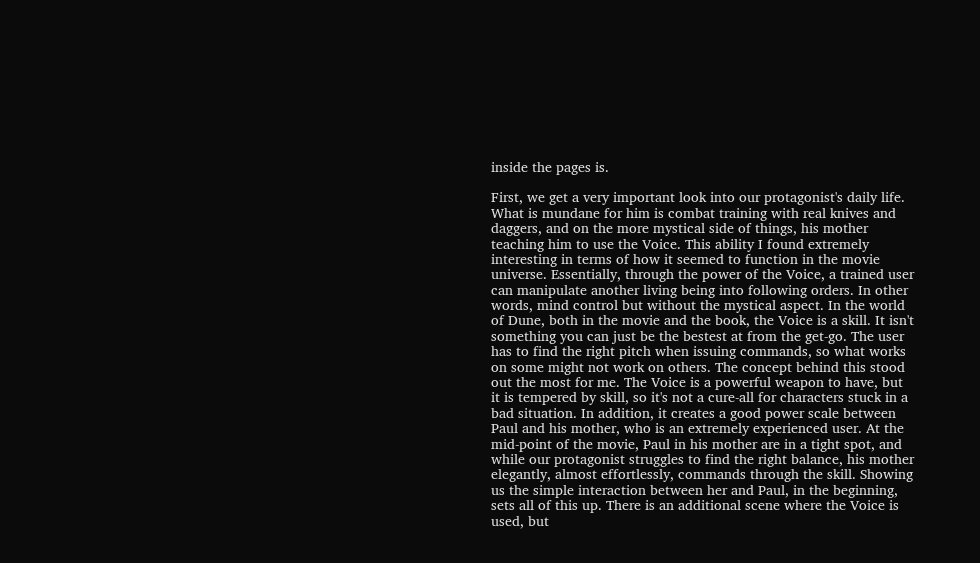inside the pages is.

First, we get a very important look into our protagonist's daily life. What is mundane for him is combat training with real knives and daggers, and on the more mystical side of things, his mother teaching him to use the Voice. This ability I found extremely interesting in terms of how it seemed to function in the movie universe. Essentially, through the power of the Voice, a trained user can manipulate another living being into following orders. In other words, mind control but without the mystical aspect. In the world of Dune, both in the movie and the book, the Voice is a skill. It isn't something you can just be the bestest at from the get-go. The user has to find the right pitch when issuing commands, so what works on some might not work on others. The concept behind this stood out the most for me. The Voice is a powerful weapon to have, but it is tempered by skill, so it's not a cure-all for characters stuck in a bad situation. In addition, it creates a good power scale between Paul and his mother, who is an extremely experienced user. At the mid-point of the movie, Paul in his mother are in a tight spot, and while our protagonist struggles to find the right balance, his mother elegantly, almost effortlessly, commands through the skill. Showing us the simple interaction between her and Paul, in the beginning, sets all of this up. There is an additional scene where the Voice is used, but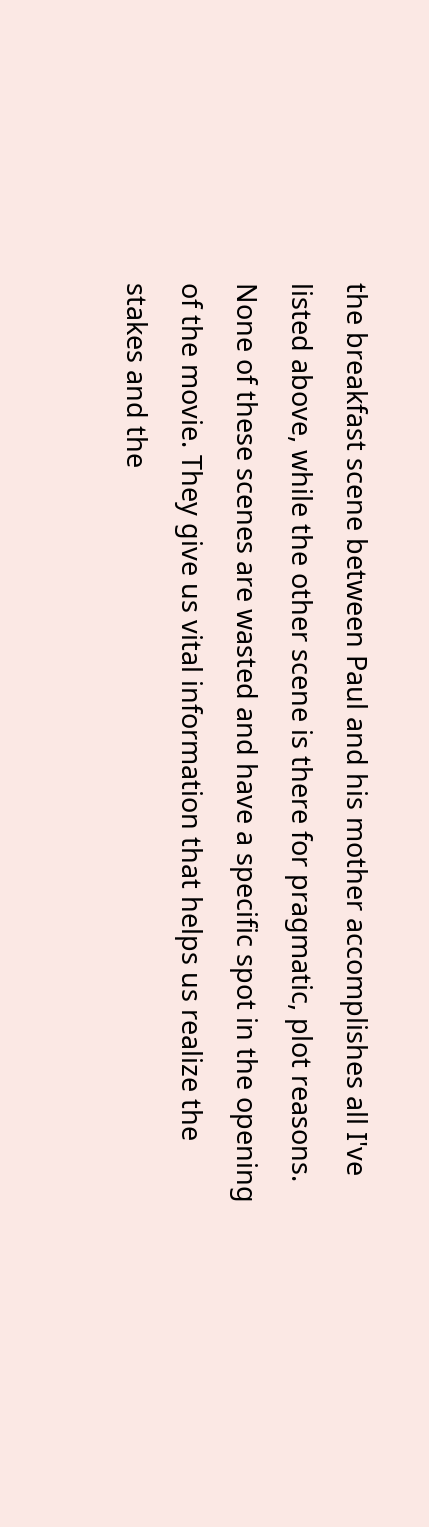the breakfast scene between Paul and his mother accomplishes all I've listed above, while the other scene is there for pragmatic, plot reasons. None of these scenes are wasted and have a specific spot in the opening of the movie. They give us vital information that helps us realize the stakes and the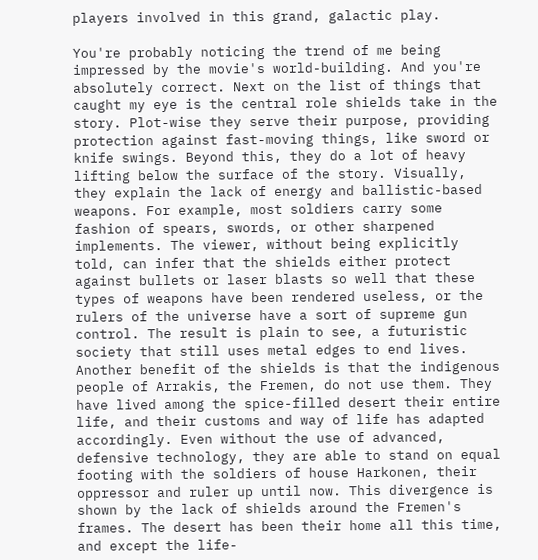players involved in this grand, galactic play.

You're probably noticing the trend of me being impressed by the movie's world-building. And you're absolutely correct. Next on the list of things that caught my eye is the central role shields take in the story. Plot-wise they serve their purpose, providing protection against fast-moving things, like sword or knife swings. Beyond this, they do a lot of heavy lifting below the surface of the story. Visually, they explain the lack of energy and ballistic-based weapons. For example, most soldiers carry some fashion of spears, swords, or other sharpened implements. The viewer, without being explicitly told, can infer that the shields either protect against bullets or laser blasts so well that these types of weapons have been rendered useless, or the rulers of the universe have a sort of supreme gun control. The result is plain to see, a futuristic society that still uses metal edges to end lives. Another benefit of the shields is that the indigenous people of Arrakis, the Fremen, do not use them. They have lived among the spice-filled desert their entire life, and their customs and way of life has adapted accordingly. Even without the use of advanced, defensive technology, they are able to stand on equal footing with the soldiers of house Harkonen, their oppressor and ruler up until now. This divergence is shown by the lack of shields around the Fremen's frames. The desert has been their home all this time, and except the life-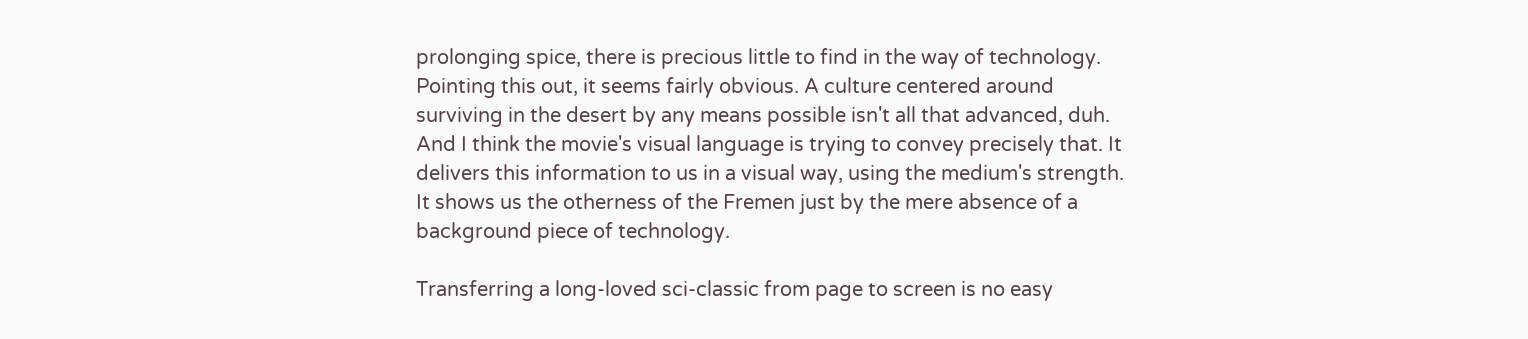prolonging spice, there is precious little to find in the way of technology. Pointing this out, it seems fairly obvious. A culture centered around surviving in the desert by any means possible isn't all that advanced, duh. And I think the movie's visual language is trying to convey precisely that. It delivers this information to us in a visual way, using the medium's strength. It shows us the otherness of the Fremen just by the mere absence of a background piece of technology.

Transferring a long-loved sci-classic from page to screen is no easy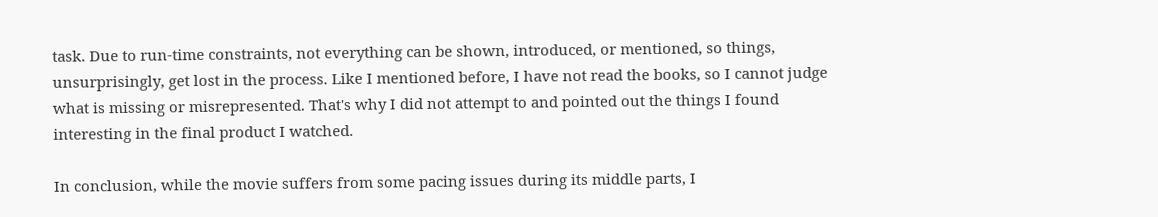task. Due to run-time constraints, not everything can be shown, introduced, or mentioned, so things, unsurprisingly, get lost in the process. Like I mentioned before, I have not read the books, so I cannot judge what is missing or misrepresented. That's why I did not attempt to and pointed out the things I found interesting in the final product I watched.

In conclusion, while the movie suffers from some pacing issues during its middle parts, I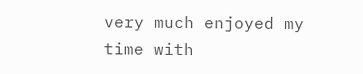very much enjoyed my time with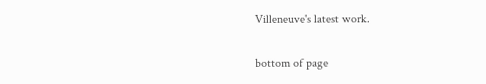Villeneuve's latest work.

bottom of page